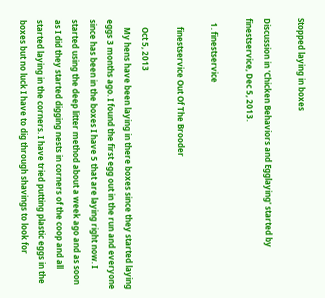Stopped laying in boxes

Discussion in 'Chicken Behaviors and Egglaying' started by finestservice, Dec 5, 2013.

  1. finestservice

    finestservice Out Of The Brooder

    Oct 5, 2013
    My hens have been laying in there boxes since they started laying eggs 3 months ago. I found the first egg out in the run and everyone since has been in the boxes I have 5 that are laying right now. I started using the deep litter method about a week ago and as soon as I did they started digging nests in corners of the coop and all started laying in the corners. I have tried putting plastic eggs in the boxes but no luck I have to dig through shavings to look for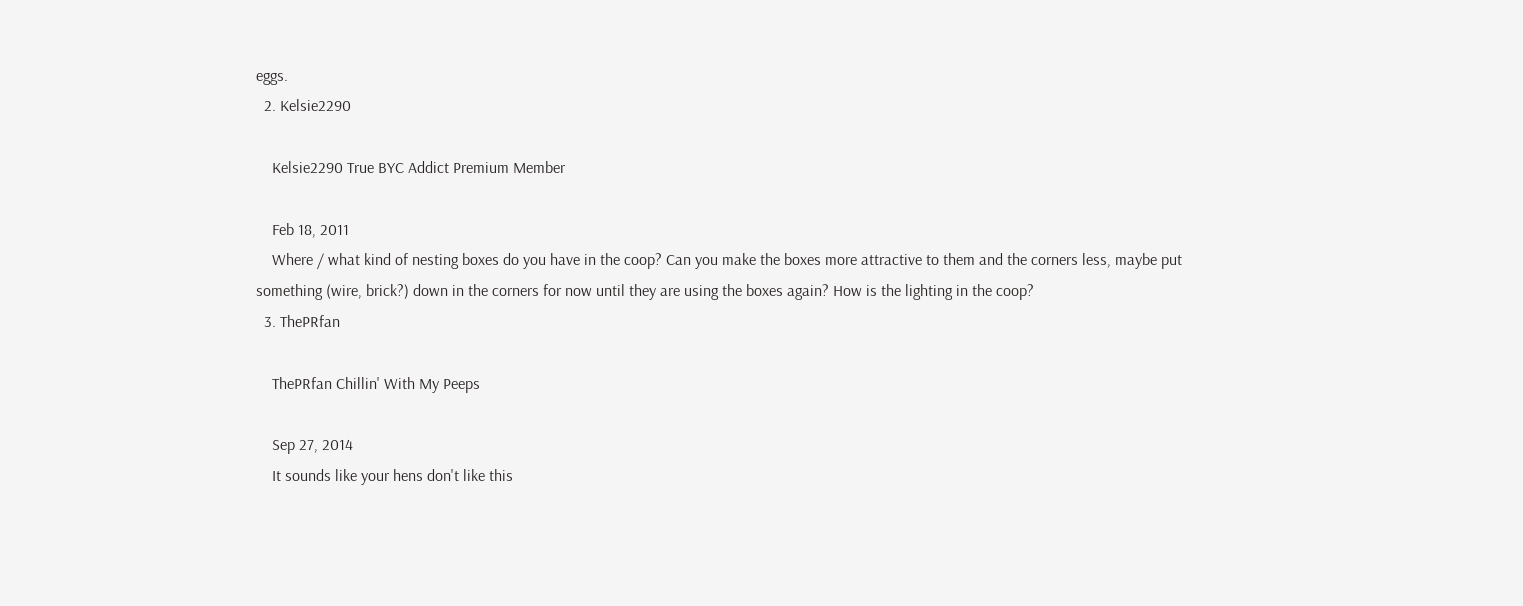eggs.
  2. Kelsie2290

    Kelsie2290 True BYC Addict Premium Member

    Feb 18, 2011
    Where / what kind of nesting boxes do you have in the coop? Can you make the boxes more attractive to them and the corners less, maybe put something (wire, brick?) down in the corners for now until they are using the boxes again? How is the lighting in the coop?
  3. ThePRfan

    ThePRfan Chillin' With My Peeps

    Sep 27, 2014
    It sounds like your hens don't like this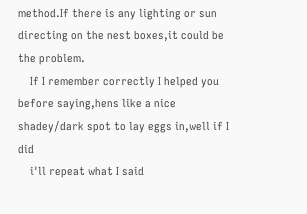method.If there is any lighting or sun directing on the nest boxes,it could be the problem.
    If I remember correctly I helped you before saying,hens like a nice shadey/dark spot to lay eggs in,well if I did
    i'll repeat what I said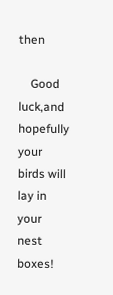then

    Good luck,and hopefully your birds will lay in your nest boxes!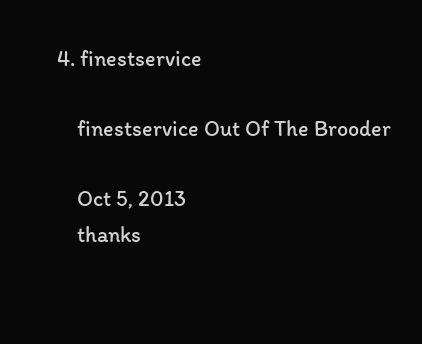4. finestservice

    finestservice Out Of The Brooder

    Oct 5, 2013
    thanks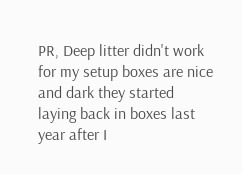PR, Deep litter didn't work for my setup boxes are nice and dark they started laying back in boxes last year after I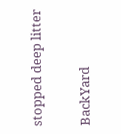stopped deep litter

BackYard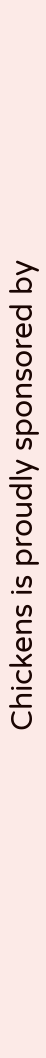Chickens is proudly sponsored by